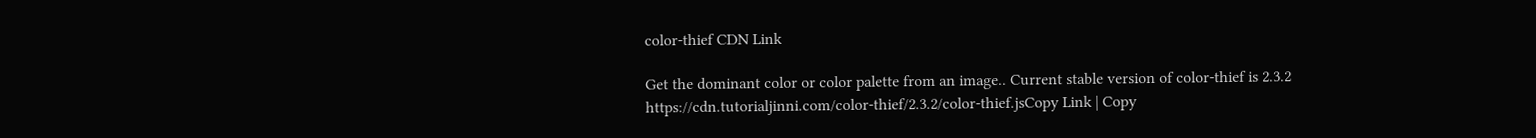color-thief CDN Link

Get the dominant color or color palette from an image.. Current stable version of color-thief is 2.3.2
https://cdn.tutorialjinni.com/color-thief/2.3.2/color-thief.jsCopy Link | Copy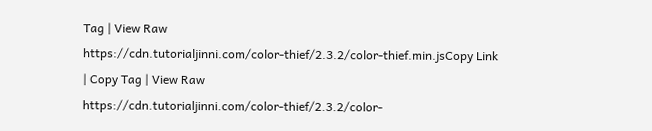Tag | View Raw
https://cdn.tutorialjinni.com/color-thief/2.3.2/color-thief.min.jsCopy Link | Copy Tag | View Raw
https://cdn.tutorialjinni.com/color-thief/2.3.2/color-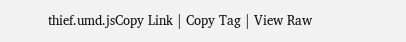thief.umd.jsCopy Link | Copy Tag | View Raw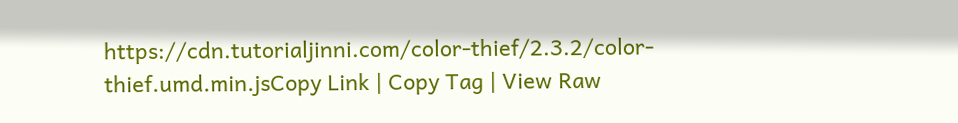https://cdn.tutorialjinni.com/color-thief/2.3.2/color-thief.umd.min.jsCopy Link | Copy Tag | View Raw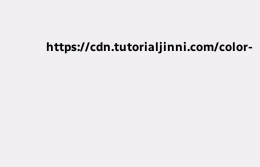https://cdn.tutorialjinni.com/color-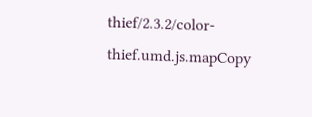thief/2.3.2/color-thief.umd.js.mapCopy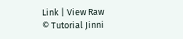Link | View Raw
© Tutorial Jinni